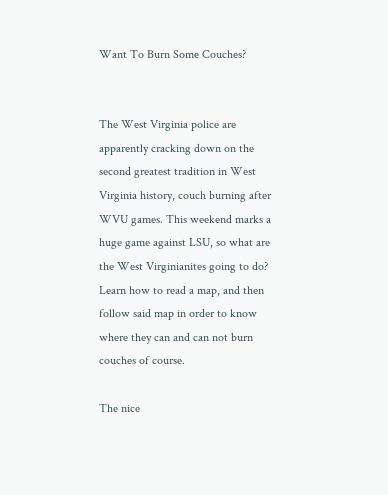Want To Burn Some Couches?


The West Virginia police are apparently cracking down on the second greatest tradition in West Virginia history, couch burning after WVU games. This weekend marks a huge game against LSU, so what are the West Virginianites going to do? Learn how to read a map, and then follow said map in order to know where they can and can not burn couches of course.

The nice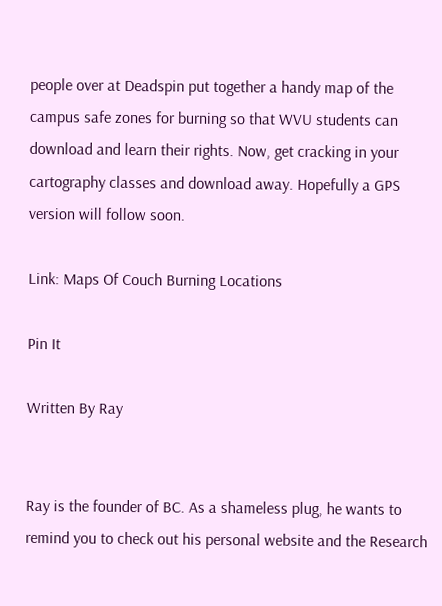people over at Deadspin put together a handy map of the campus safe zones for burning so that WVU students can download and learn their rights. Now, get cracking in your cartography classes and download away. Hopefully a GPS version will follow soon.

Link: Maps Of Couch Burning Locations

Pin It

Written By Ray


Ray is the founder of BC. As a shameless plug, he wants to remind you to check out his personal website and the Research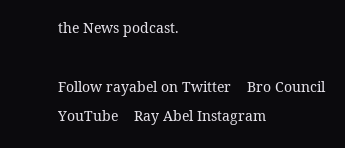the News podcast.

Follow rayabel on Twitter    Bro Council YouTube    Ray Abel Instagram